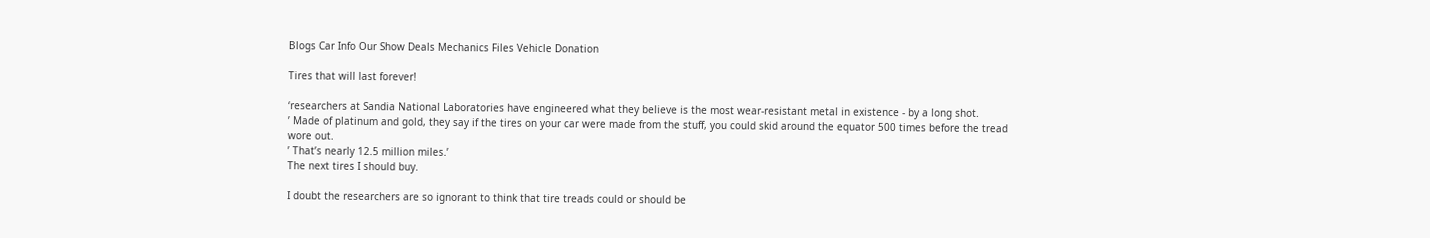Blogs Car Info Our Show Deals Mechanics Files Vehicle Donation

Tires that will last forever!

‘researchers at Sandia National Laboratories have engineered what they believe is the most wear-resistant metal in existence - by a long shot.
’ Made of platinum and gold, they say if the tires on your car were made from the stuff, you could skid around the equator 500 times before the tread wore out.
’ That’s nearly 12.5 million miles.’
The next tires I should buy.

I doubt the researchers are so ignorant to think that tire treads could or should be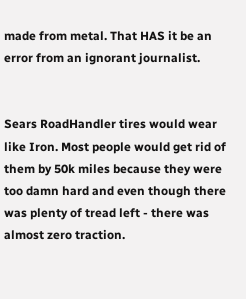made from metal. That HAS it be an error from an ignorant journalist.


Sears RoadHandler tires would wear like Iron. Most people would get rid of them by 50k miles because they were too damn hard and even though there was plenty of tread left - there was almost zero traction.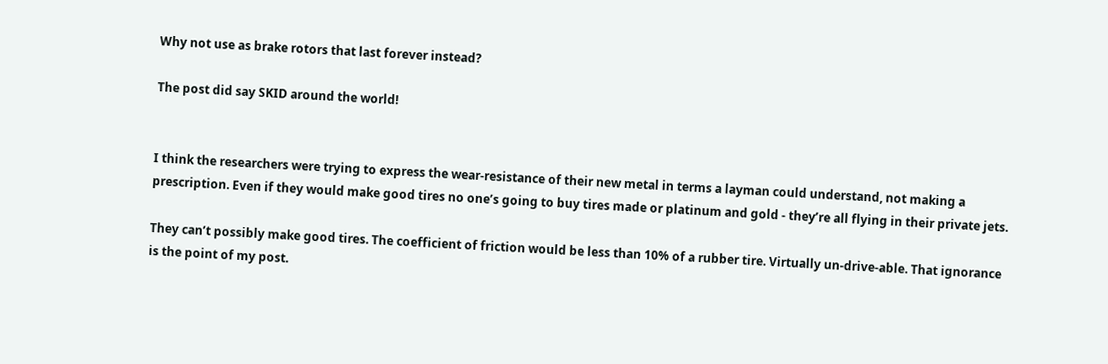Why not use as brake rotors that last forever instead?

The post did say SKID around the world!


I think the researchers were trying to express the wear-resistance of their new metal in terms a layman could understand, not making a prescription. Even if they would make good tires no one’s going to buy tires made or platinum and gold - they’re all flying in their private jets.

They can’t possibly make good tires. The coefficient of friction would be less than 10% of a rubber tire. Virtually un-drive-able. That ignorance is the point of my post.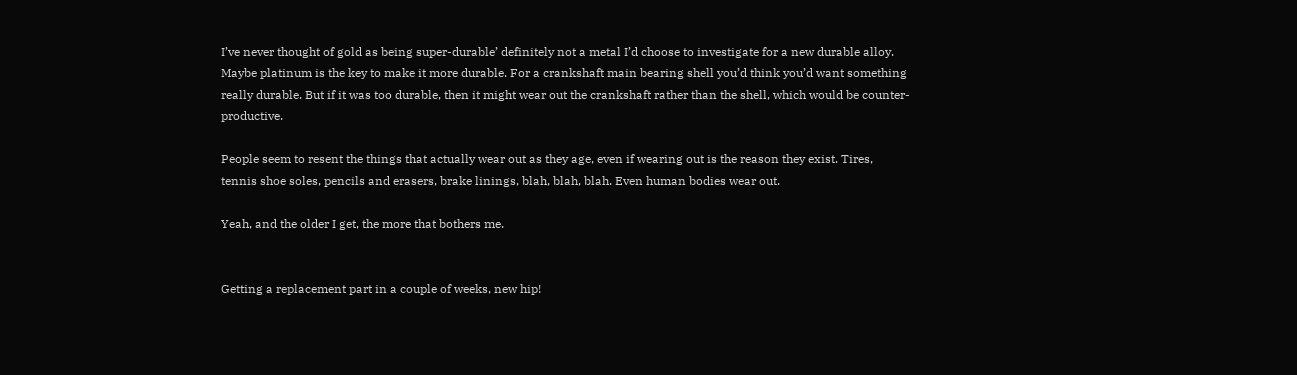I’ve never thought of gold as being super-durable’ definitely not a metal I’d choose to investigate for a new durable alloy. Maybe platinum is the key to make it more durable. For a crankshaft main bearing shell you’d think you’d want something really durable. But if it was too durable, then it might wear out the crankshaft rather than the shell, which would be counter-productive.

People seem to resent the things that actually wear out as they age, even if wearing out is the reason they exist. Tires, tennis shoe soles, pencils and erasers, brake linings, blah, blah, blah. Even human bodies wear out.

Yeah, and the older I get, the more that bothers me.


Getting a replacement part in a couple of weeks, new hip!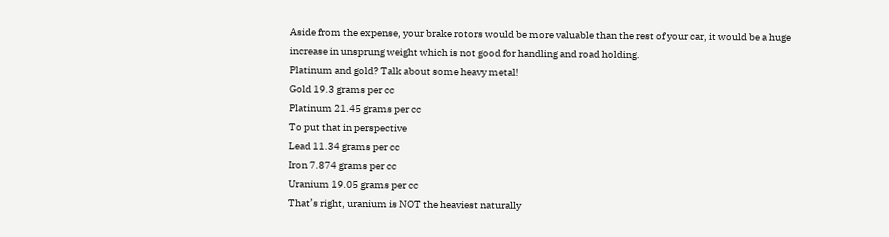Aside from the expense, your brake rotors would be more valuable than the rest of your car, it would be a huge increase in unsprung weight which is not good for handling and road holding.
Platinum and gold? Talk about some heavy metal!
Gold 19.3 grams per cc
Platinum 21.45 grams per cc
To put that in perspective
Lead 11.34 grams per cc
Iron 7.874 grams per cc
Uranium 19.05 grams per cc
That’s right, uranium is NOT the heaviest naturally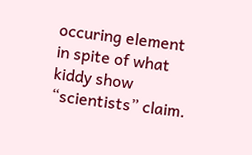occuring element in spite of what kiddy show “scientists” claim.